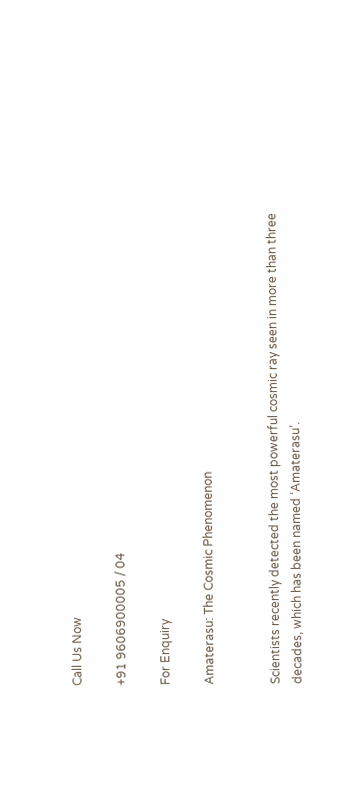Call Us Now

+91 9606900005 / 04

For Enquiry

Amaterasu: The Cosmic Phenomenon


Scientists recently detected the most powerful cosmic ray seen in more than three decades, which has been named ‘Amaterasu’.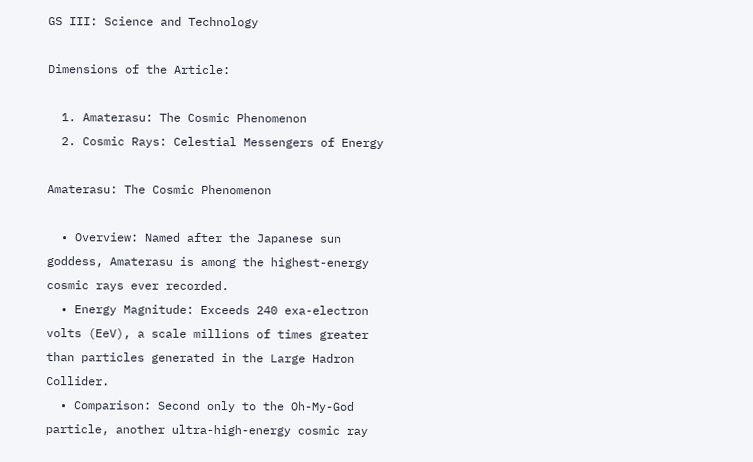GS III: Science and Technology

Dimensions of the Article:

  1. Amaterasu: The Cosmic Phenomenon
  2. Cosmic Rays: Celestial Messengers of Energy

Amaterasu: The Cosmic Phenomenon

  • Overview: Named after the Japanese sun goddess, Amaterasu is among the highest-energy cosmic rays ever recorded.
  • Energy Magnitude: Exceeds 240 exa-electron volts (EeV), a scale millions of times greater than particles generated in the Large Hadron Collider.
  • Comparison: Second only to the Oh-My-God particle, another ultra-high-energy cosmic ray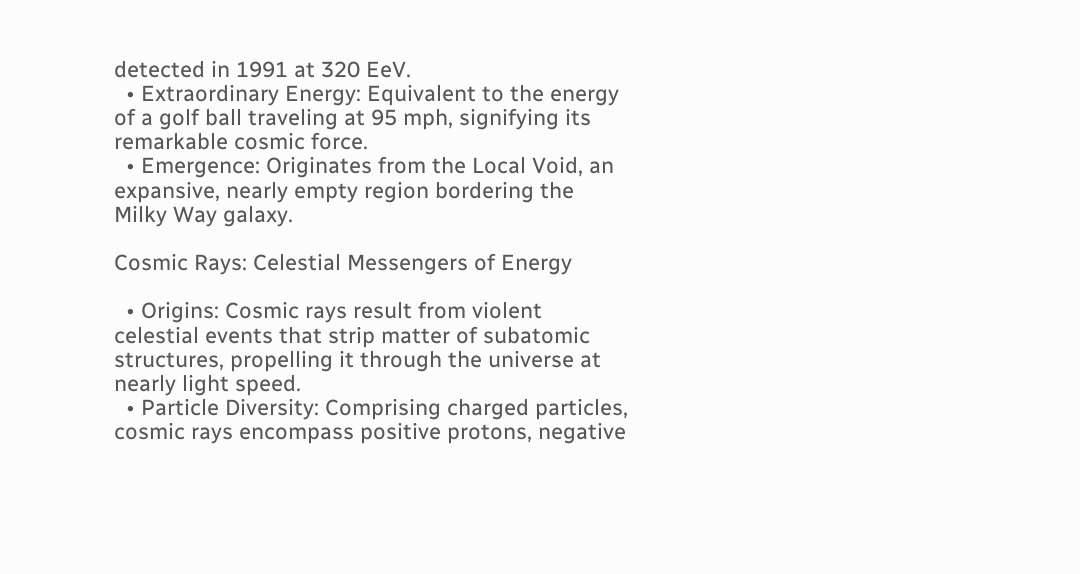detected in 1991 at 320 EeV.
  • Extraordinary Energy: Equivalent to the energy of a golf ball traveling at 95 mph, signifying its remarkable cosmic force.
  • Emergence: Originates from the Local Void, an expansive, nearly empty region bordering the Milky Way galaxy.

Cosmic Rays: Celestial Messengers of Energy

  • Origins: Cosmic rays result from violent celestial events that strip matter of subatomic structures, propelling it through the universe at nearly light speed.
  • Particle Diversity: Comprising charged particles, cosmic rays encompass positive protons, negative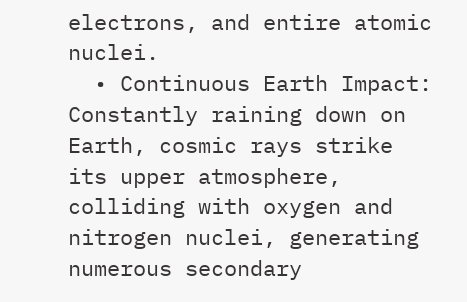electrons, and entire atomic nuclei.
  • Continuous Earth Impact: Constantly raining down on Earth, cosmic rays strike its upper atmosphere, colliding with oxygen and nitrogen nuclei, generating numerous secondary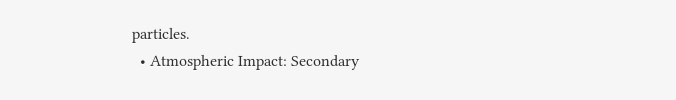particles.
  • Atmospheric Impact: Secondary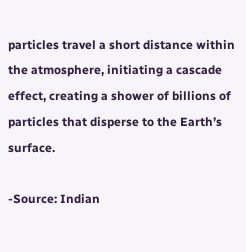particles travel a short distance within the atmosphere, initiating a cascade effect, creating a shower of billions of particles that disperse to the Earth’s surface.

-Source: Indian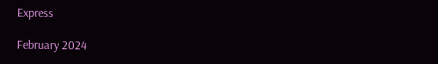Express

February 2024